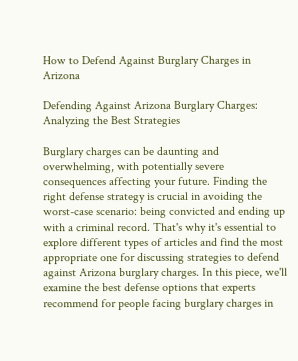How to Defend Against Burglary Charges in Arizona

Defending Against Arizona Burglary Charges: Analyzing the Best Strategies

Burglary charges can be daunting and overwhelming, with potentially severe consequences affecting your future. Finding the right defense strategy is crucial in avoiding the worst-case scenario: being convicted and ending up with a criminal record. That's why it's essential to explore different types of articles and find the most appropriate one for discussing strategies to defend against Arizona burglary charges. In this piece, we'll examine the best defense options that experts recommend for people facing burglary charges in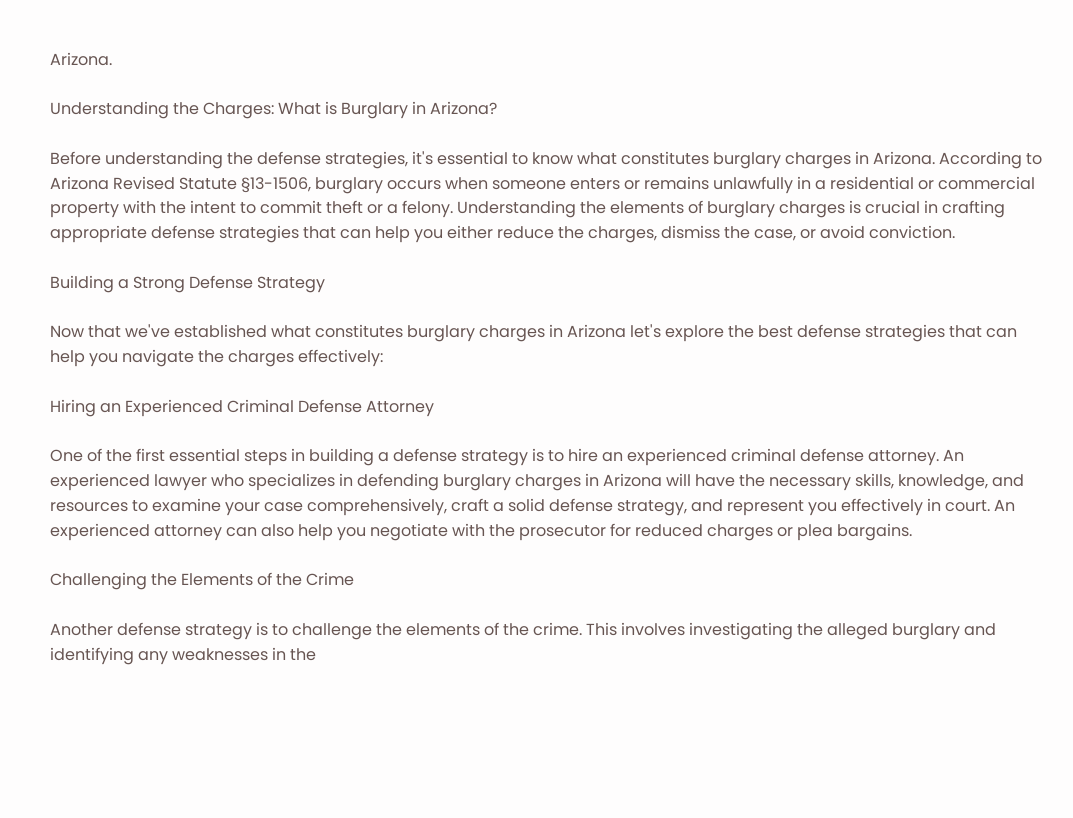Arizona.

Understanding the Charges: What is Burglary in Arizona?

Before understanding the defense strategies, it's essential to know what constitutes burglary charges in Arizona. According to Arizona Revised Statute §13-1506, burglary occurs when someone enters or remains unlawfully in a residential or commercial property with the intent to commit theft or a felony. Understanding the elements of burglary charges is crucial in crafting appropriate defense strategies that can help you either reduce the charges, dismiss the case, or avoid conviction.

Building a Strong Defense Strategy

Now that we've established what constitutes burglary charges in Arizona let's explore the best defense strategies that can help you navigate the charges effectively:

Hiring an Experienced Criminal Defense Attorney

One of the first essential steps in building a defense strategy is to hire an experienced criminal defense attorney. An experienced lawyer who specializes in defending burglary charges in Arizona will have the necessary skills, knowledge, and resources to examine your case comprehensively, craft a solid defense strategy, and represent you effectively in court. An experienced attorney can also help you negotiate with the prosecutor for reduced charges or plea bargains.

Challenging the Elements of the Crime

Another defense strategy is to challenge the elements of the crime. This involves investigating the alleged burglary and identifying any weaknesses in the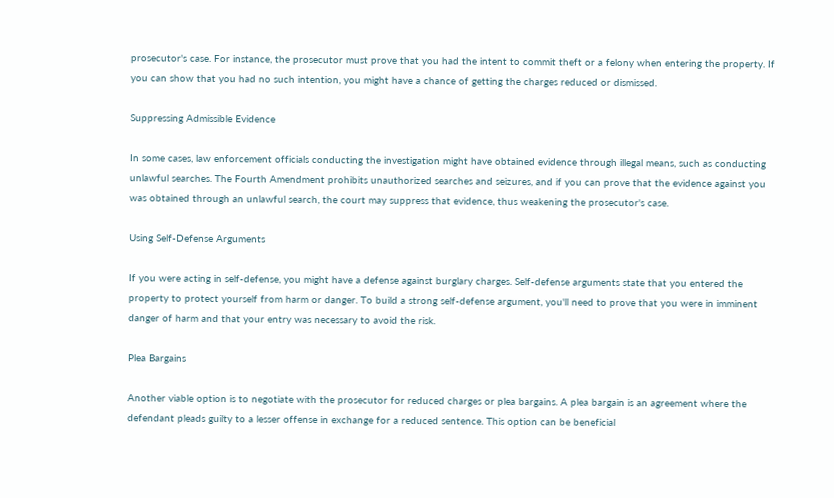prosecutor's case. For instance, the prosecutor must prove that you had the intent to commit theft or a felony when entering the property. If you can show that you had no such intention, you might have a chance of getting the charges reduced or dismissed.

Suppressing Admissible Evidence

In some cases, law enforcement officials conducting the investigation might have obtained evidence through illegal means, such as conducting unlawful searches. The Fourth Amendment prohibits unauthorized searches and seizures, and if you can prove that the evidence against you was obtained through an unlawful search, the court may suppress that evidence, thus weakening the prosecutor's case.

Using Self-Defense Arguments

If you were acting in self-defense, you might have a defense against burglary charges. Self-defense arguments state that you entered the property to protect yourself from harm or danger. To build a strong self-defense argument, you'll need to prove that you were in imminent danger of harm and that your entry was necessary to avoid the risk.

Plea Bargains

Another viable option is to negotiate with the prosecutor for reduced charges or plea bargains. A plea bargain is an agreement where the defendant pleads guilty to a lesser offense in exchange for a reduced sentence. This option can be beneficial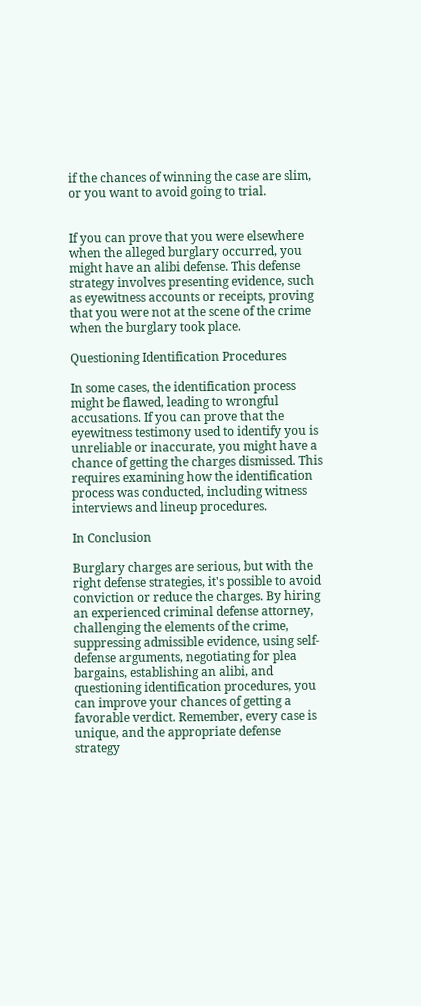if the chances of winning the case are slim, or you want to avoid going to trial.


If you can prove that you were elsewhere when the alleged burglary occurred, you might have an alibi defense. This defense strategy involves presenting evidence, such as eyewitness accounts or receipts, proving that you were not at the scene of the crime when the burglary took place.

Questioning Identification Procedures

In some cases, the identification process might be flawed, leading to wrongful accusations. If you can prove that the eyewitness testimony used to identify you is unreliable or inaccurate, you might have a chance of getting the charges dismissed. This requires examining how the identification process was conducted, including witness interviews and lineup procedures.

In Conclusion

Burglary charges are serious, but with the right defense strategies, it's possible to avoid conviction or reduce the charges. By hiring an experienced criminal defense attorney, challenging the elements of the crime, suppressing admissible evidence, using self-defense arguments, negotiating for plea bargains, establishing an alibi, and questioning identification procedures, you can improve your chances of getting a favorable verdict. Remember, every case is unique, and the appropriate defense strategy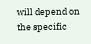will depend on the specific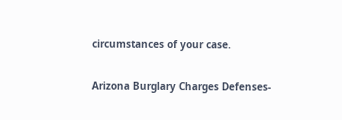circumstances of your case.

Arizona Burglary Charges Defenses-